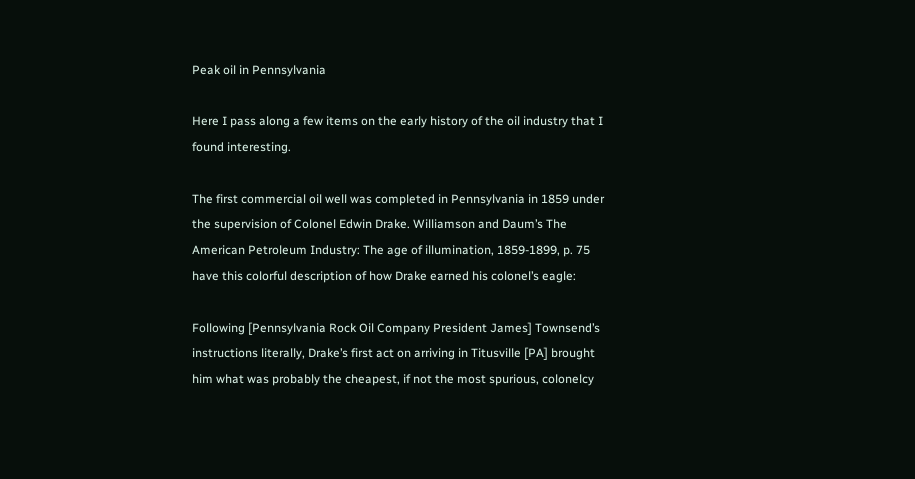Peak oil in Pennsylvania

Here I pass along a few items on the early history of the oil industry that I found interesting.

The first commercial oil well was completed in Pennsylvania in 1859 under the supervision of Colonel Edwin Drake. Williamson and Daum’s The American Petroleum Industry: The age of illumination, 1859-1899, p. 75 have this colorful description of how Drake earned his colonel’s eagle:

Following [Pennsylvania Rock Oil Company President James] Townsend’s instructions literally, Drake’s first act on arriving in Titusville [PA] brought him what was probably the cheapest, if not the most spurious, colonelcy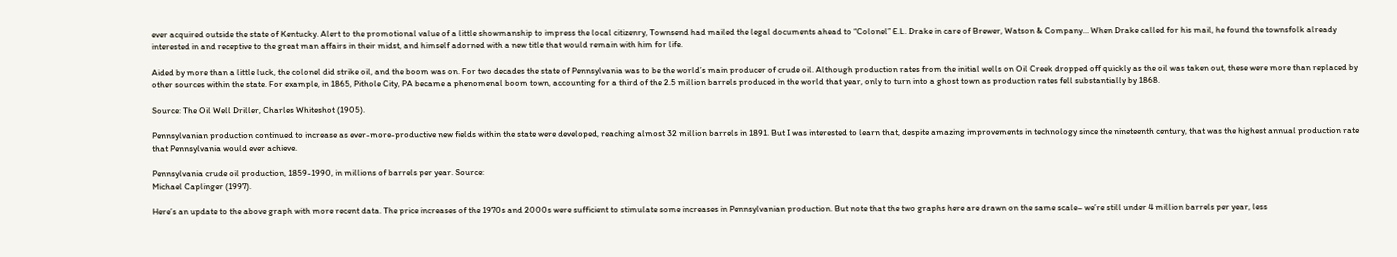ever acquired outside the state of Kentucky. Alert to the promotional value of a little showmanship to impress the local citizenry, Townsend had mailed the legal documents ahead to “Colonel” E.L. Drake in care of Brewer, Watson & Company… When Drake called for his mail, he found the townsfolk already interested in and receptive to the great man affairs in their midst, and himself adorned with a new title that would remain with him for life.

Aided by more than a little luck, the colonel did strike oil, and the boom was on. For two decades the state of Pennsylvania was to be the world’s main producer of crude oil. Although production rates from the initial wells on Oil Creek dropped off quickly as the oil was taken out, these were more than replaced by other sources within the state. For example, in 1865, Pithole City, PA became a phenomenal boom town, accounting for a third of the 2.5 million barrels produced in the world that year, only to turn into a ghost town as production rates fell substantially by 1868.

Source: The Oil Well Driller, Charles Whiteshot (1905).

Pennsylvanian production continued to increase as ever-more-productive new fields within the state were developed, reaching almost 32 million barrels in 1891. But I was interested to learn that, despite amazing improvements in technology since the nineteenth century, that was the highest annual production rate that Pennsylvania would ever achieve.

Pennsylvania crude oil production, 1859-1990, in millions of barrels per year. Source:
Michael Caplinger (1997).

Here’s an update to the above graph with more recent data. The price increases of the 1970s and 2000s were sufficient to stimulate some increases in Pennsylvanian production. But note that the two graphs here are drawn on the same scale– we’re still under 4 million barrels per year, less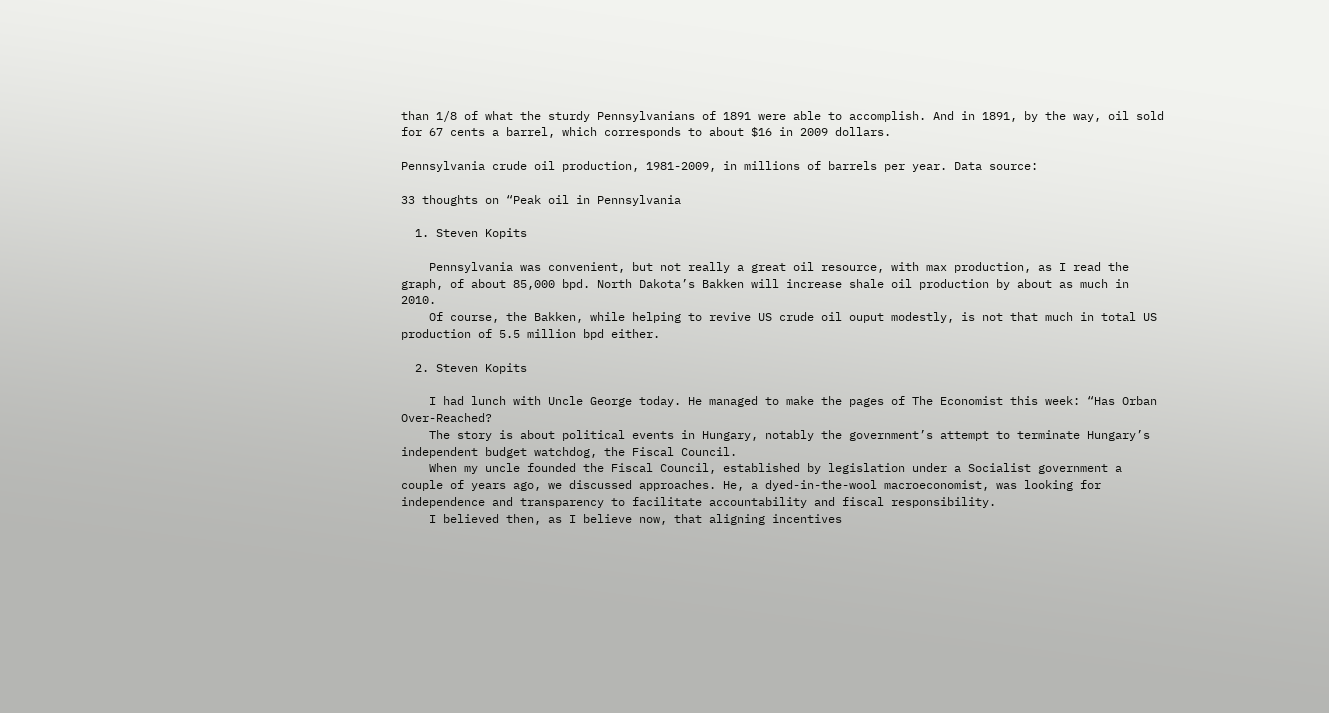than 1/8 of what the sturdy Pennsylvanians of 1891 were able to accomplish. And in 1891, by the way, oil sold for 67 cents a barrel, which corresponds to about $16 in 2009 dollars.

Pennsylvania crude oil production, 1981-2009, in millions of barrels per year. Data source:

33 thoughts on “Peak oil in Pennsylvania

  1. Steven Kopits

    Pennsylvania was convenient, but not really a great oil resource, with max production, as I read the graph, of about 85,000 bpd. North Dakota’s Bakken will increase shale oil production by about as much in 2010.
    Of course, the Bakken, while helping to revive US crude oil ouput modestly, is not that much in total US production of 5.5 million bpd either.

  2. Steven Kopits

    I had lunch with Uncle George today. He managed to make the pages of The Economist this week: “Has Orban Over-Reached?
    The story is about political events in Hungary, notably the government’s attempt to terminate Hungary’s independent budget watchdog, the Fiscal Council.
    When my uncle founded the Fiscal Council, established by legislation under a Socialist government a couple of years ago, we discussed approaches. He, a dyed-in-the-wool macroeconomist, was looking for independence and transparency to facilitate accountability and fiscal responsibility.
    I believed then, as I believe now, that aligning incentives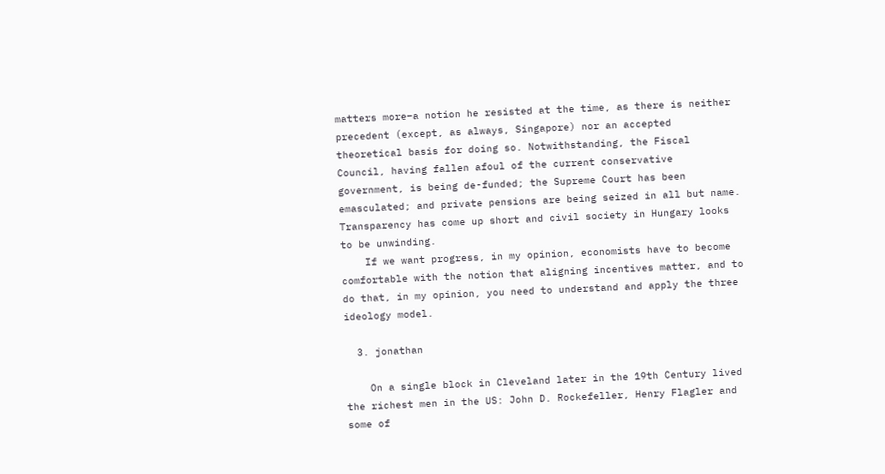matters more–a notion he resisted at the time, as there is neither precedent (except, as always, Singapore) nor an accepted theoretical basis for doing so. Notwithstanding, the Fiscal Council, having fallen afoul of the current conservative government, is being de-funded; the Supreme Court has been emasculated; and private pensions are being seized in all but name. Transparency has come up short and civil society in Hungary looks to be unwinding.
    If we want progress, in my opinion, economists have to become comfortable with the notion that aligning incentives matter, and to do that, in my opinion, you need to understand and apply the three ideology model.

  3. jonathan

    On a single block in Cleveland later in the 19th Century lived the richest men in the US: John D. Rockefeller, Henry Flagler and some of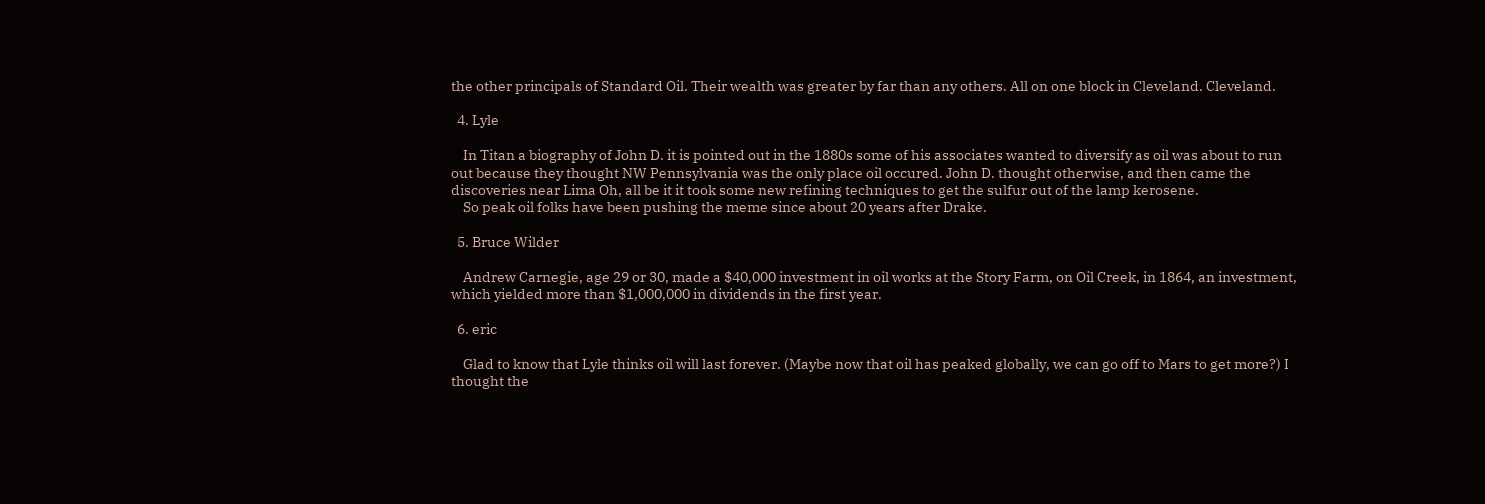the other principals of Standard Oil. Their wealth was greater by far than any others. All on one block in Cleveland. Cleveland.

  4. Lyle

    In Titan a biography of John D. it is pointed out in the 1880s some of his associates wanted to diversify as oil was about to run out because they thought NW Pennsylvania was the only place oil occured. John D. thought otherwise, and then came the discoveries near Lima Oh, all be it it took some new refining techniques to get the sulfur out of the lamp kerosene.
    So peak oil folks have been pushing the meme since about 20 years after Drake.

  5. Bruce Wilder

    Andrew Carnegie, age 29 or 30, made a $40,000 investment in oil works at the Story Farm, on Oil Creek, in 1864, an investment, which yielded more than $1,000,000 in dividends in the first year.

  6. eric

    Glad to know that Lyle thinks oil will last forever. (Maybe now that oil has peaked globally, we can go off to Mars to get more?) I thought the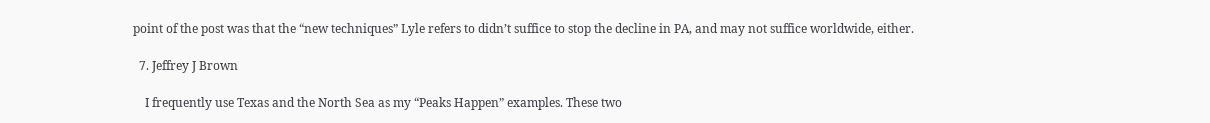point of the post was that the “new techniques” Lyle refers to didn’t suffice to stop the decline in PA, and may not suffice worldwide, either.

  7. Jeffrey J Brown

    I frequently use Texas and the North Sea as my “Peaks Happen” examples. These two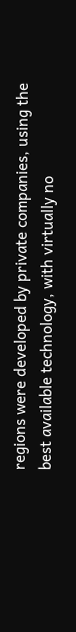regions were developed by private companies, using the best available technology, with virtually no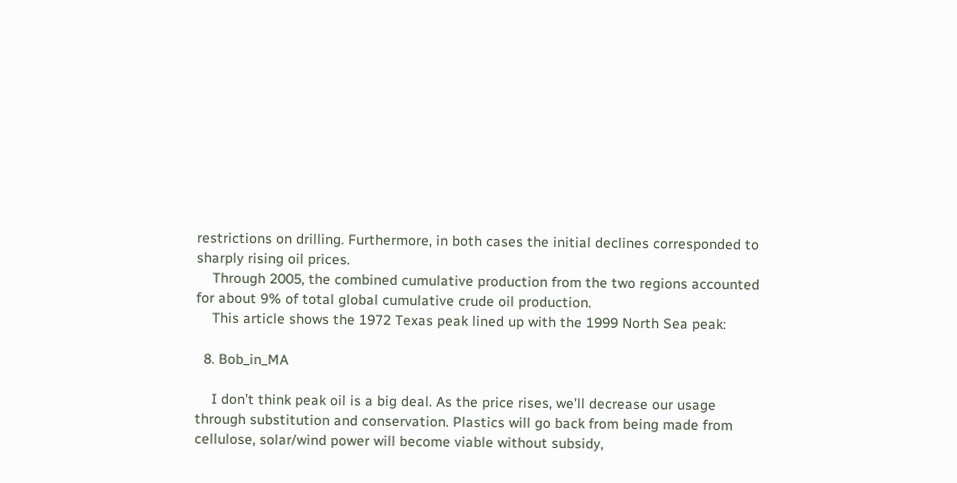restrictions on drilling. Furthermore, in both cases the initial declines corresponded to sharply rising oil prices.
    Through 2005, the combined cumulative production from the two regions accounted for about 9% of total global cumulative crude oil production.
    This article shows the 1972 Texas peak lined up with the 1999 North Sea peak:

  8. Bob_in_MA

    I don’t think peak oil is a big deal. As the price rises, we’ll decrease our usage through substitution and conservation. Plastics will go back from being made from cellulose, solar/wind power will become viable without subsidy,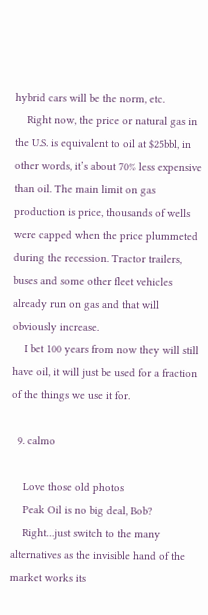hybrid cars will be the norm, etc.
    Right now, the price or natural gas in the U.S. is equivalent to oil at $25bbl, in other words, it’s about 70% less expensive than oil. The main limit on gas production is price, thousands of wells were capped when the price plummeted during the recession. Tractor trailers, buses and some other fleet vehicles already run on gas and that will obviously increase.
    I bet 100 years from now they will still have oil, it will just be used for a fraction of the things we use it for.

  9. calmo

    Love those old photos
    Peak Oil is no big deal, Bob?
    Right…just switch to the many alternatives as the invisible hand of the market works its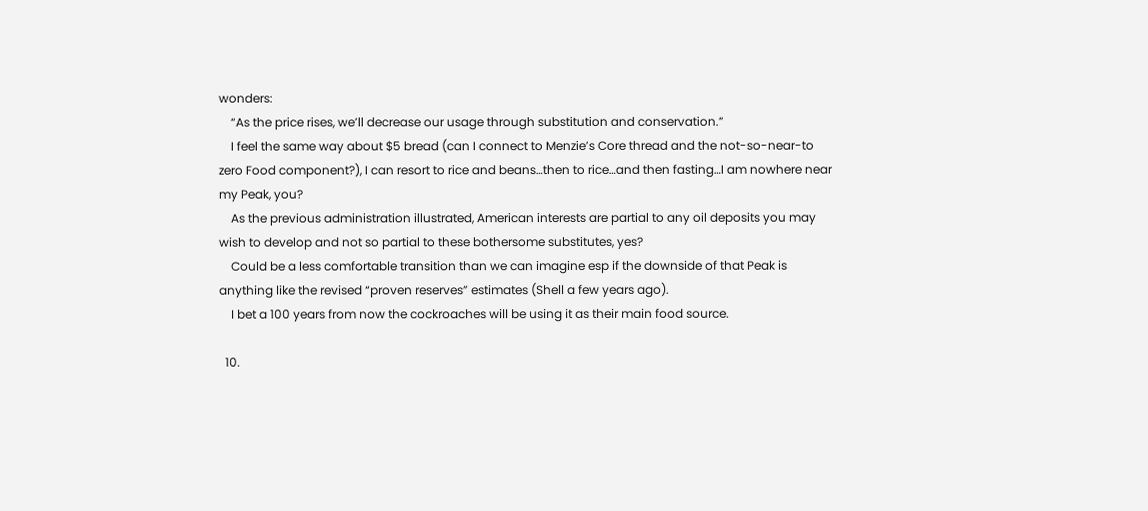wonders:
    “As the price rises, we’ll decrease our usage through substitution and conservation.”
    I feel the same way about $5 bread (can I connect to Menzie’s Core thread and the not-so-near-to zero Food component?), I can resort to rice and beans…then to rice…and then fasting…I am nowhere near my Peak, you?
    As the previous administration illustrated, American interests are partial to any oil deposits you may wish to develop and not so partial to these bothersome substitutes, yes?
    Could be a less comfortable transition than we can imagine esp if the downside of that Peak is anything like the revised “proven reserves” estimates (Shell a few years ago).
    I bet a 100 years from now the cockroaches will be using it as their main food source.

  10.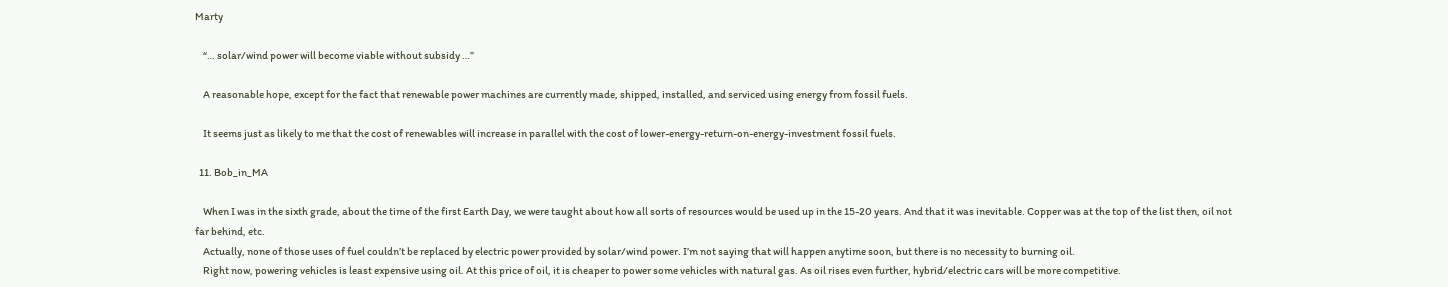Marty

    “… solar/wind power will become viable without subsidy …”

    A reasonable hope, except for the fact that renewable power machines are currently made, shipped, installed, and serviced using energy from fossil fuels.

    It seems just as likely to me that the cost of renewables will increase in parallel with the cost of lower-energy-return-on-energy-investment fossil fuels.

  11. Bob_in_MA

    When I was in the sixth grade, about the time of the first Earth Day, we were taught about how all sorts of resources would be used up in the 15-20 years. And that it was inevitable. Copper was at the top of the list then, oil not far behind, etc.
    Actually, none of those uses of fuel couldn’t be replaced by electric power provided by solar/wind power. I’m not saying that will happen anytime soon, but there is no necessity to burning oil.
    Right now, powering vehicles is least expensive using oil. At this price of oil, it is cheaper to power some vehicles with natural gas. As oil rises even further, hybrid/electric cars will be more competitive.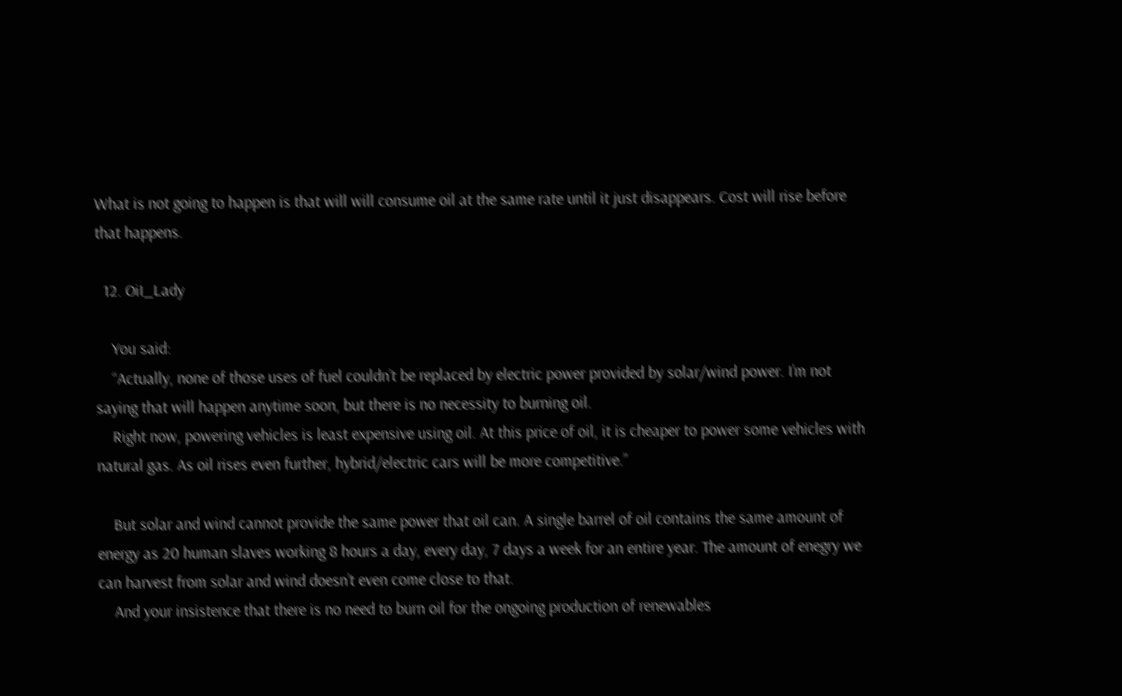What is not going to happen is that will will consume oil at the same rate until it just disappears. Cost will rise before that happens.

  12. OiI_Lady

    You said:
    “Actually, none of those uses of fuel couldn’t be replaced by electric power provided by solar/wind power. I’m not saying that will happen anytime soon, but there is no necessity to burning oil.
    Right now, powering vehicles is least expensive using oil. At this price of oil, it is cheaper to power some vehicles with natural gas. As oil rises even further, hybrid/electric cars will be more competitive.”

    But solar and wind cannot provide the same power that oil can. A single barrel of oil contains the same amount of energy as 20 human slaves working 8 hours a day, every day, 7 days a week for an entire year. The amount of enegry we can harvest from solar and wind doesn’t even come close to that.
    And your insistence that there is no need to burn oil for the ongoing production of renewables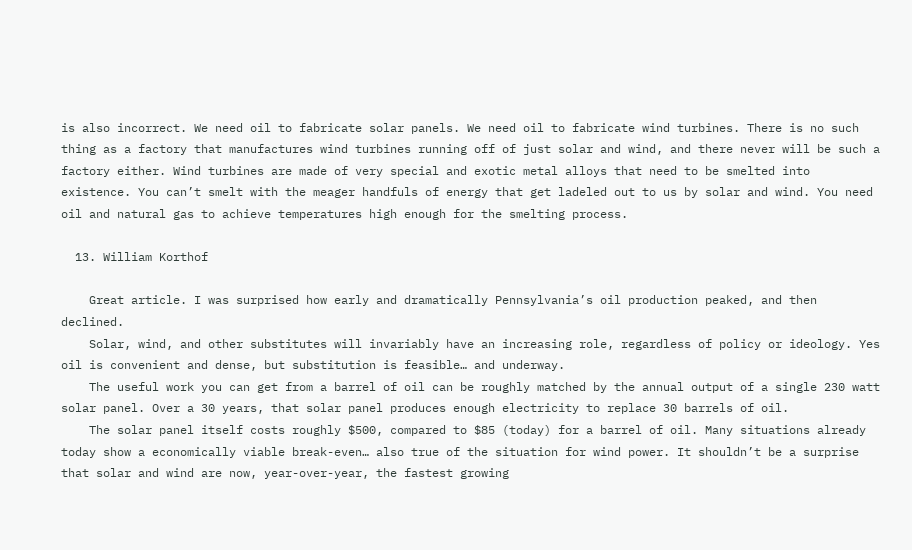is also incorrect. We need oil to fabricate solar panels. We need oil to fabricate wind turbines. There is no such thing as a factory that manufactures wind turbines running off of just solar and wind, and there never will be such a factory either. Wind turbines are made of very special and exotic metal alloys that need to be smelted into existence. You can’t smelt with the meager handfuls of energy that get ladeled out to us by solar and wind. You need oil and natural gas to achieve temperatures high enough for the smelting process.

  13. William Korthof

    Great article. I was surprised how early and dramatically Pennsylvania’s oil production peaked, and then declined.
    Solar, wind, and other substitutes will invariably have an increasing role, regardless of policy or ideology. Yes oil is convenient and dense, but substitution is feasible… and underway.
    The useful work you can get from a barrel of oil can be roughly matched by the annual output of a single 230 watt solar panel. Over a 30 years, that solar panel produces enough electricity to replace 30 barrels of oil.
    The solar panel itself costs roughly $500, compared to $85 (today) for a barrel of oil. Many situations already today show a economically viable break-even… also true of the situation for wind power. It shouldn’t be a surprise that solar and wind are now, year-over-year, the fastest growing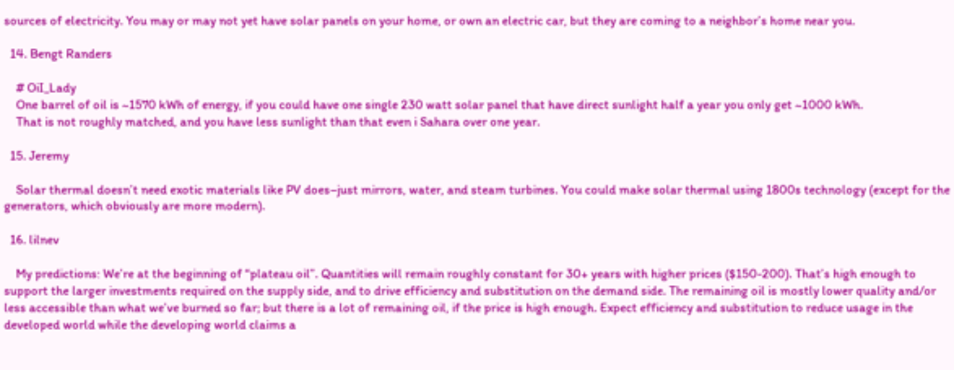sources of electricity. You may or may not yet have solar panels on your home, or own an electric car, but they are coming to a neighbor’s home near you.

  14. Bengt Randers

    # OiI_Lady
    One barrel of oil is ~1570 kWh of energy, if you could have one single 230 watt solar panel that have direct sunlight half a year you only get ~1000 kWh.
    That is not roughly matched, and you have less sunlight than that even i Sahara over one year.

  15. Jeremy

    Solar thermal doesn’t need exotic materials like PV does–just mirrors, water, and steam turbines. You could make solar thermal using 1800s technology (except for the generators, which obviously are more modern).

  16. lilnev

    My predictions: We’re at the beginning of “plateau oil”. Quantities will remain roughly constant for 30+ years with higher prices ($150-200). That’s high enough to support the larger investments required on the supply side, and to drive efficiency and substitution on the demand side. The remaining oil is mostly lower quality and/or less accessible than what we’ve burned so far; but there is a lot of remaining oil, if the price is high enough. Expect efficiency and substitution to reduce usage in the developed world while the developing world claims a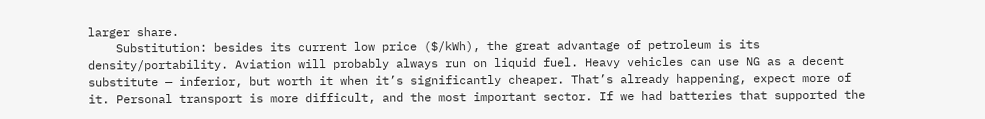larger share.
    Substitution: besides its current low price ($/kWh), the great advantage of petroleum is its density/portability. Aviation will probably always run on liquid fuel. Heavy vehicles can use NG as a decent substitute — inferior, but worth it when it’s significantly cheaper. That’s already happening, expect more of it. Personal transport is more difficult, and the most important sector. If we had batteries that supported the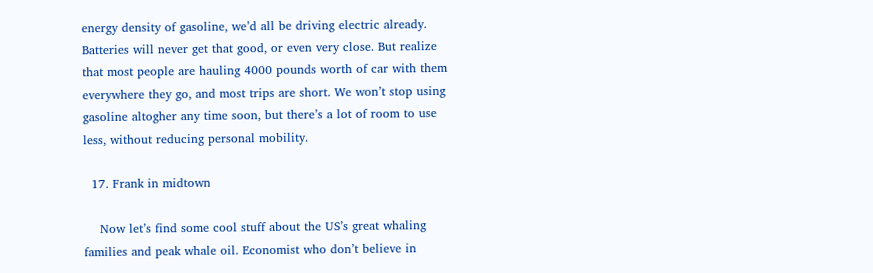energy density of gasoline, we’d all be driving electric already. Batteries will never get that good, or even very close. But realize that most people are hauling 4000 pounds worth of car with them everywhere they go, and most trips are short. We won’t stop using gasoline altogher any time soon, but there’s a lot of room to use less, without reducing personal mobility.

  17. Frank in midtown

    Now let’s find some cool stuff about the US’s great whaling families and peak whale oil. Economist who don’t believe in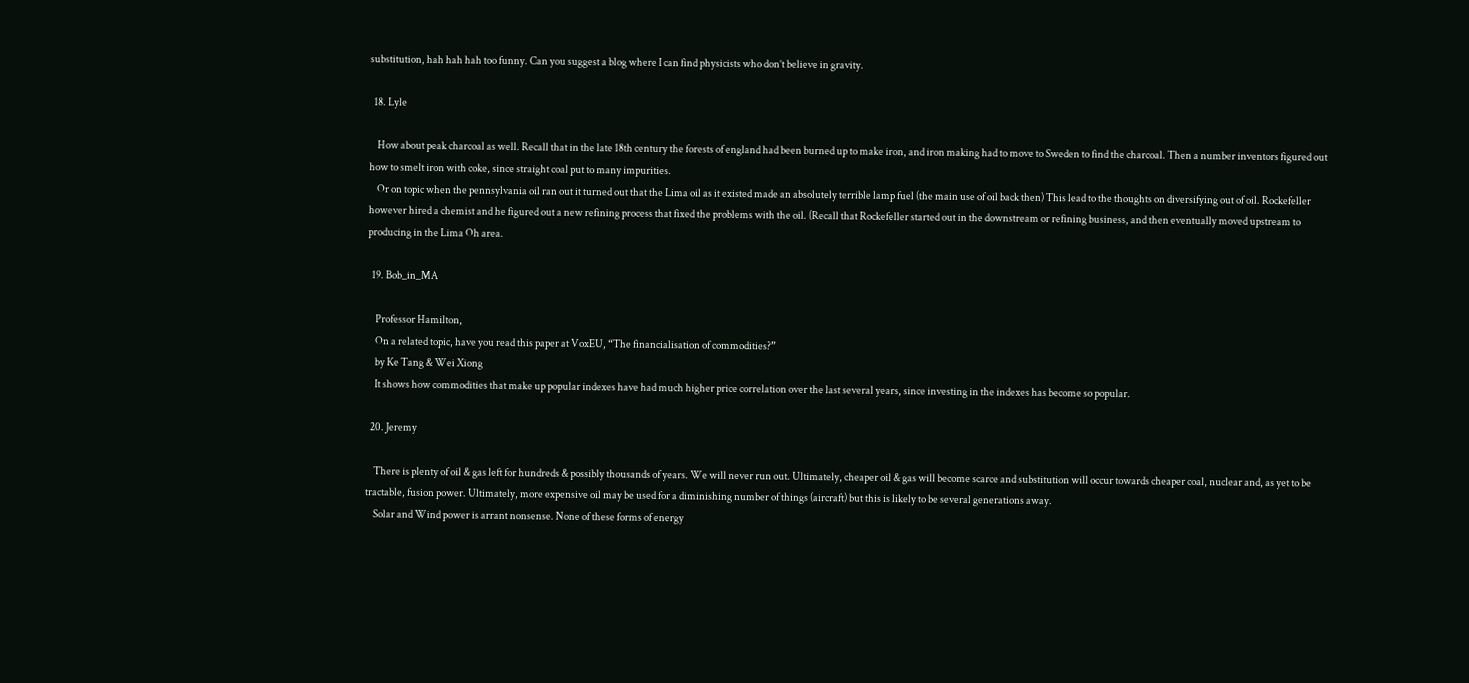substitution, hah hah hah too funny. Can you suggest a blog where I can find physicists who don’t believe in gravity.

  18. Lyle

    How about peak charcoal as well. Recall that in the late 18th century the forests of england had been burned up to make iron, and iron making had to move to Sweden to find the charcoal. Then a number inventors figured out how to smelt iron with coke, since straight coal put to many impurities.
    Or on topic when the pennsylvania oil ran out it turned out that the Lima oil as it existed made an absolutely terrible lamp fuel (the main use of oil back then) This lead to the thoughts on diversifying out of oil. Rockefeller however hired a chemist and he figured out a new refining process that fixed the problems with the oil. (Recall that Rockefeller started out in the downstream or refining business, and then eventually moved upstream to producing in the Lima Oh area.

  19. Bob_in_MA

    Professor Hamilton,
    On a related topic, have you read this paper at VoxEU, “The financialisation of commodities?”
    by Ke Tang & Wei Xiong
    It shows how commodities that make up popular indexes have had much higher price correlation over the last several years, since investing in the indexes has become so popular.

  20. Jeremy

    There is plenty of oil & gas left for hundreds & possibly thousands of years. We will never run out. Ultimately, cheaper oil & gas will become scarce and substitution will occur towards cheaper coal, nuclear and, as yet to be tractable, fusion power. Ultimately, more expensive oil may be used for a diminishing number of things (aircraft) but this is likely to be several generations away.
    Solar and Wind power is arrant nonsense. None of these forms of energy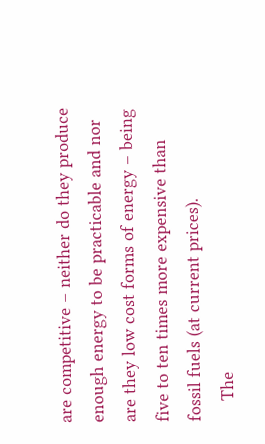are competitive – neither do they produce enough energy to be practicable and nor are they low cost forms of energy – being five to ten times more expensive than fossil fuels (at current prices).
    The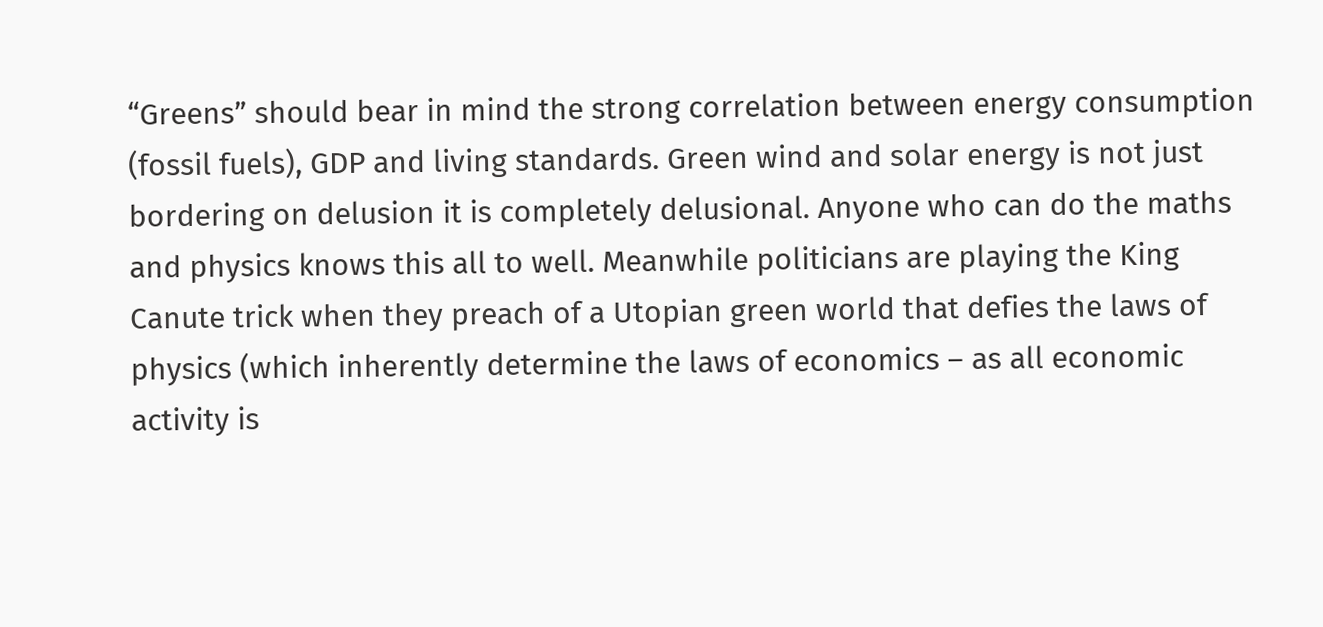“Greens” should bear in mind the strong correlation between energy consumption (fossil fuels), GDP and living standards. Green wind and solar energy is not just bordering on delusion it is completely delusional. Anyone who can do the maths and physics knows this all to well. Meanwhile politicians are playing the King Canute trick when they preach of a Utopian green world that defies the laws of physics (which inherently determine the laws of economics – as all economic activity is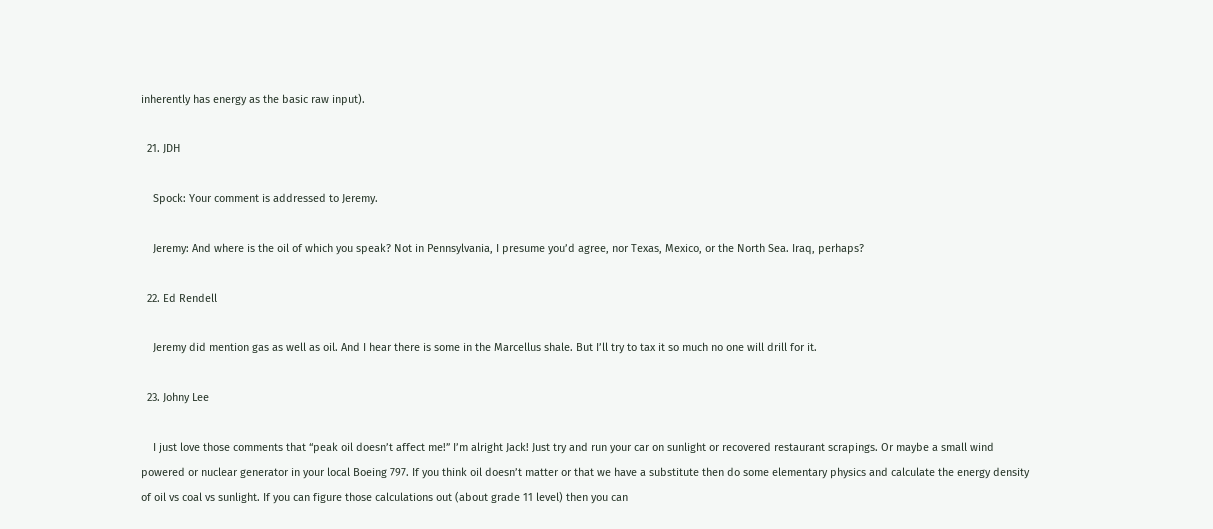inherently has energy as the basic raw input).

  21. JDH

    Spock: Your comment is addressed to Jeremy.

    Jeremy: And where is the oil of which you speak? Not in Pennsylvania, I presume you’d agree, nor Texas, Mexico, or the North Sea. Iraq, perhaps?

  22. Ed Rendell

    Jeremy did mention gas as well as oil. And I hear there is some in the Marcellus shale. But I’ll try to tax it so much no one will drill for it.

  23. Johny Lee

    I just love those comments that “peak oil doesn’t affect me!” I’m alright Jack! Just try and run your car on sunlight or recovered restaurant scrapings. Or maybe a small wind powered or nuclear generator in your local Boeing 797. If you think oil doesn’t matter or that we have a substitute then do some elementary physics and calculate the energy density of oil vs coal vs sunlight. If you can figure those calculations out (about grade 11 level) then you can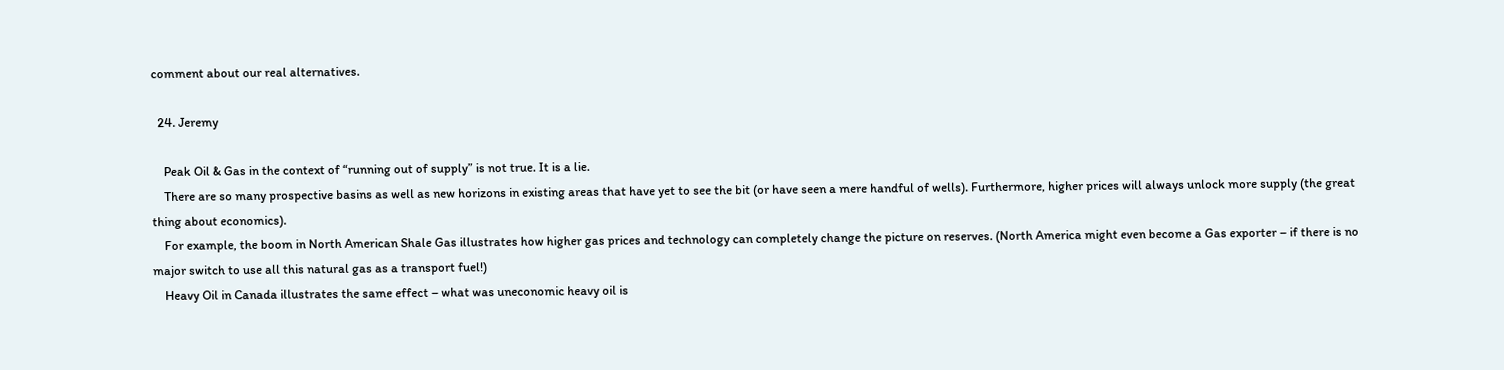comment about our real alternatives.

  24. Jeremy

    Peak Oil & Gas in the context of “running out of supply” is not true. It is a lie.
    There are so many prospective basins as well as new horizons in existing areas that have yet to see the bit (or have seen a mere handful of wells). Furthermore, higher prices will always unlock more supply (the great thing about economics).
    For example, the boom in North American Shale Gas illustrates how higher gas prices and technology can completely change the picture on reserves. (North America might even become a Gas exporter – if there is no major switch to use all this natural gas as a transport fuel!)
    Heavy Oil in Canada illustrates the same effect – what was uneconomic heavy oil is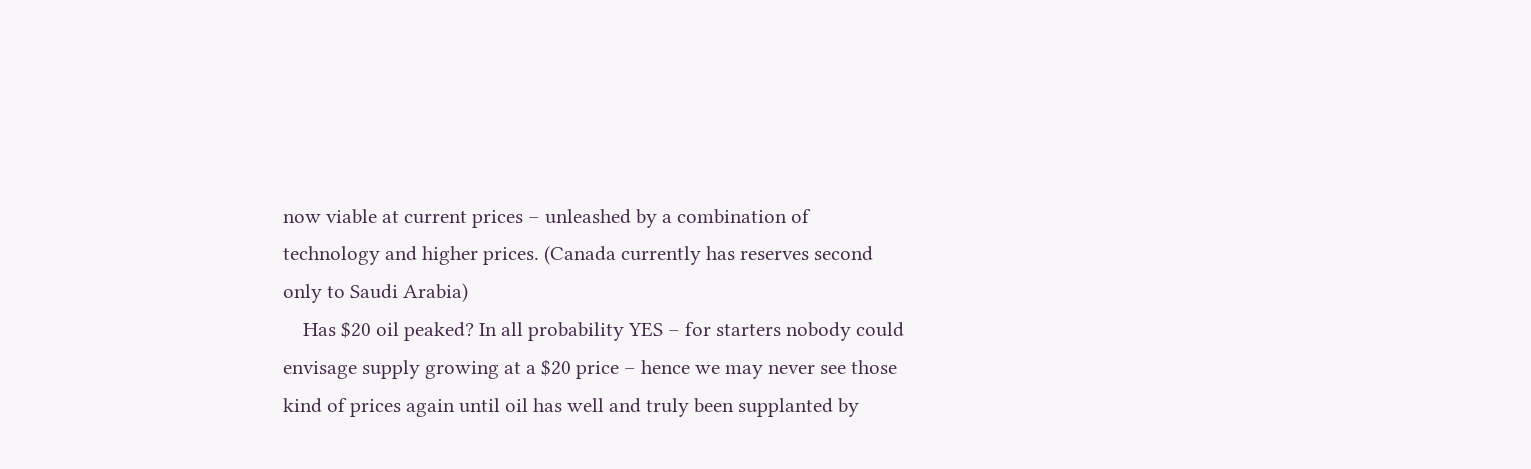now viable at current prices – unleashed by a combination of technology and higher prices. (Canada currently has reserves second only to Saudi Arabia)
    Has $20 oil peaked? In all probability YES – for starters nobody could envisage supply growing at a $20 price – hence we may never see those kind of prices again until oil has well and truly been supplanted by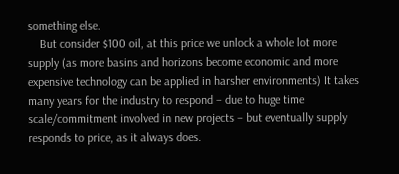something else.
    But consider $100 oil, at this price we unlock a whole lot more supply (as more basins and horizons become economic and more expensive technology can be applied in harsher environments) It takes many years for the industry to respond – due to huge time scale/commitment involved in new projects – but eventually supply responds to price, as it always does.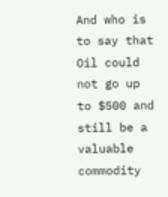And who is to say that Oil could not go up to $500 and still be a valuable commodity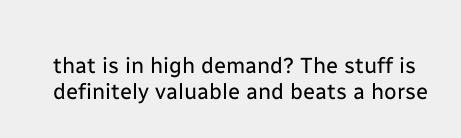that is in high demand? The stuff is definitely valuable and beats a horse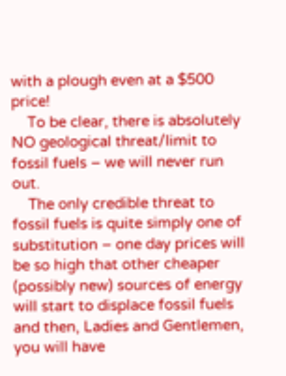with a plough even at a $500 price!
    To be clear, there is absolutely NO geological threat/limit to fossil fuels – we will never run out.
    The only credible threat to fossil fuels is quite simply one of substitution – one day prices will be so high that other cheaper (possibly new) sources of energy will start to displace fossil fuels and then, Ladies and Gentlemen, you will have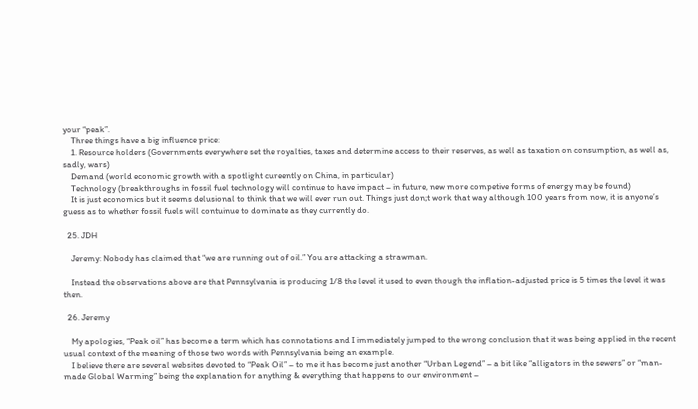your “peak”.
    Three things have a big influence price:
    1. Resource holders (Governments everywhere set the royalties, taxes and determine access to their reserves, as well as taxation on consumption, as well as, sadly, wars)
    Demand (world economic growth with a spotlight cureently on China, in particular)
    Technology (breakthroughs in fossil fuel technology will continue to have impact – in future, new more competive forms of energy may be found)
    It is just economics but it seems delusional to think that we will ever run out. Things just don;t work that way although 100 years from now, it is anyone’s guess as to whether fossil fuels will contuinue to dominate as they currently do.

  25. JDH

    Jeremy: Nobody has claimed that “we are running out of oil.” You are attacking a strawman.

    Instead the observations above are that Pennsylvania is producing 1/8 the level it used to even though the inflation-adjusted price is 5 times the level it was then.

  26. Jeremy

    My apologies, “Peak oil” has become a term which has connotations and I immediately jumped to the wrong conclusion that it was being applied in the recent usual context of the meaning of those two words with Pennsylvania being an example.
    I believe there are several websites devoted to “Peak Oil” – to me it has become just another “Urban Legend” – a bit like “alligators in the sewers” or “man-made Global Warming” being the explanation for anything & everything that happens to our environment –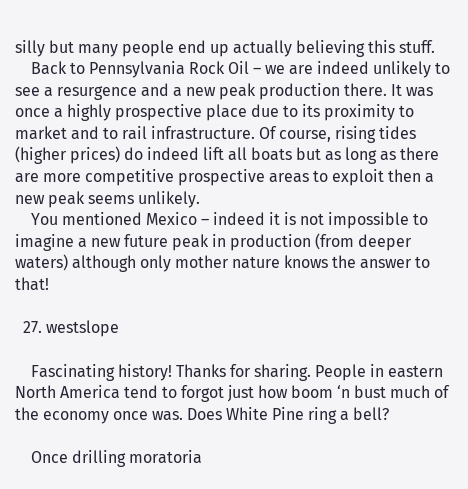silly but many people end up actually believing this stuff.
    Back to Pennsylvania Rock Oil – we are indeed unlikely to see a resurgence and a new peak production there. It was once a highly prospective place due to its proximity to market and to rail infrastructure. Of course, rising tides (higher prices) do indeed lift all boats but as long as there are more competitive prospective areas to exploit then a new peak seems unlikely.
    You mentioned Mexico – indeed it is not impossible to imagine a new future peak in production (from deeper waters) although only mother nature knows the answer to that!

  27. westslope

    Fascinating history! Thanks for sharing. People in eastern North America tend to forgot just how boom ‘n bust much of the economy once was. Does White Pine ring a bell?

    Once drilling moratoria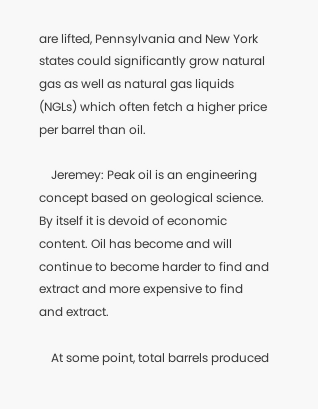are lifted, Pennsylvania and New York states could significantly grow natural gas as well as natural gas liquids (NGLs) which often fetch a higher price per barrel than oil.

    Jeremey: Peak oil is an engineering concept based on geological science. By itself it is devoid of economic content. Oil has become and will continue to become harder to find and extract and more expensive to find and extract.

    At some point, total barrels produced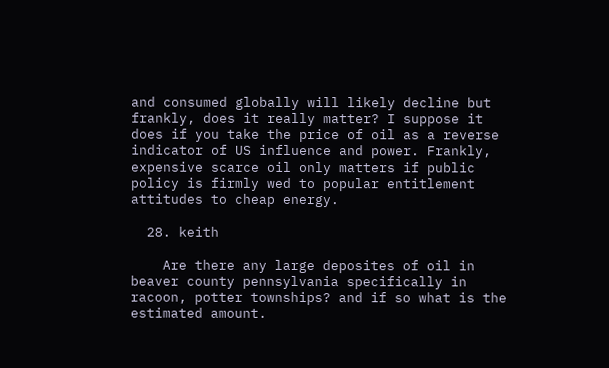and consumed globally will likely decline but frankly, does it really matter? I suppose it does if you take the price of oil as a reverse indicator of US influence and power. Frankly, expensive scarce oil only matters if public policy is firmly wed to popular entitlement attitudes to cheap energy.

  28. keith

    Are there any large deposites of oil in beaver county pennsylvania specifically in racoon, potter townships? and if so what is the estimated amount.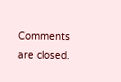Comments are closed.